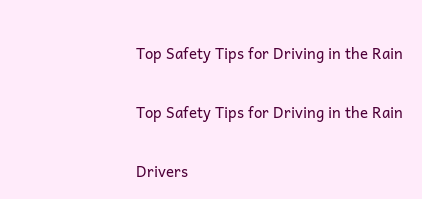Top Safety Tips for Driving in the Rain

Top Safety Tips for Driving in the Rain

Drivers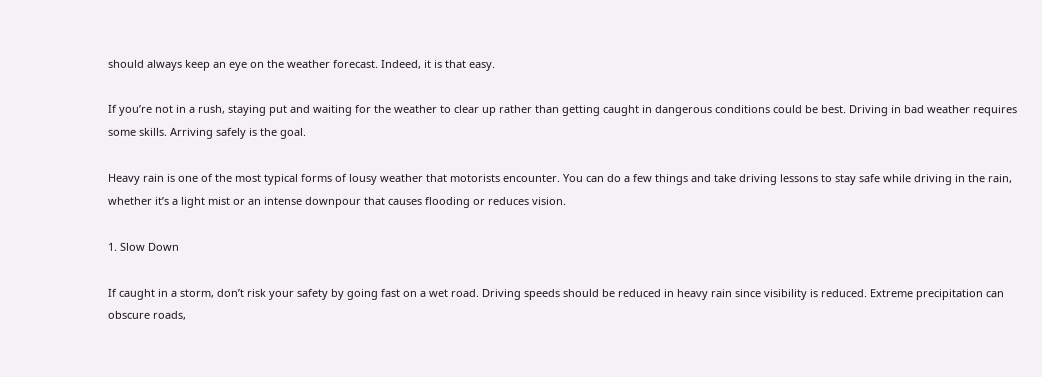should always keep an eye on the weather forecast. Indeed, it is that easy.

If you’re not in a rush, staying put and waiting for the weather to clear up rather than getting caught in dangerous conditions could be best. Driving in bad weather requires some skills. Arriving safely is the goal.

Heavy rain is one of the most typical forms of lousy weather that motorists encounter. You can do a few things and take driving lessons to stay safe while driving in the rain, whether it’s a light mist or an intense downpour that causes flooding or reduces vision.

1. Slow Down

If caught in a storm, don’t risk your safety by going fast on a wet road. Driving speeds should be reduced in heavy rain since visibility is reduced. Extreme precipitation can obscure roads,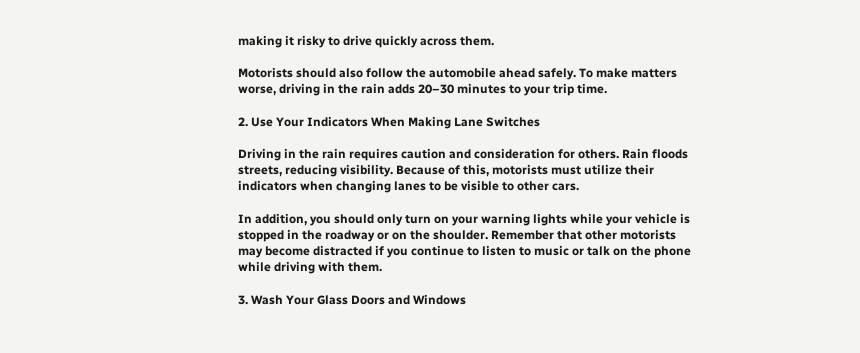making it risky to drive quickly across them.

Motorists should also follow the automobile ahead safely. To make matters worse, driving in the rain adds 20–30 minutes to your trip time.

2. Use Your Indicators When Making Lane Switches

Driving in the rain requires caution and consideration for others. Rain floods streets, reducing visibility. Because of this, motorists must utilize their indicators when changing lanes to be visible to other cars.

In addition, you should only turn on your warning lights while your vehicle is stopped in the roadway or on the shoulder. Remember that other motorists may become distracted if you continue to listen to music or talk on the phone while driving with them.

3. Wash Your Glass Doors and Windows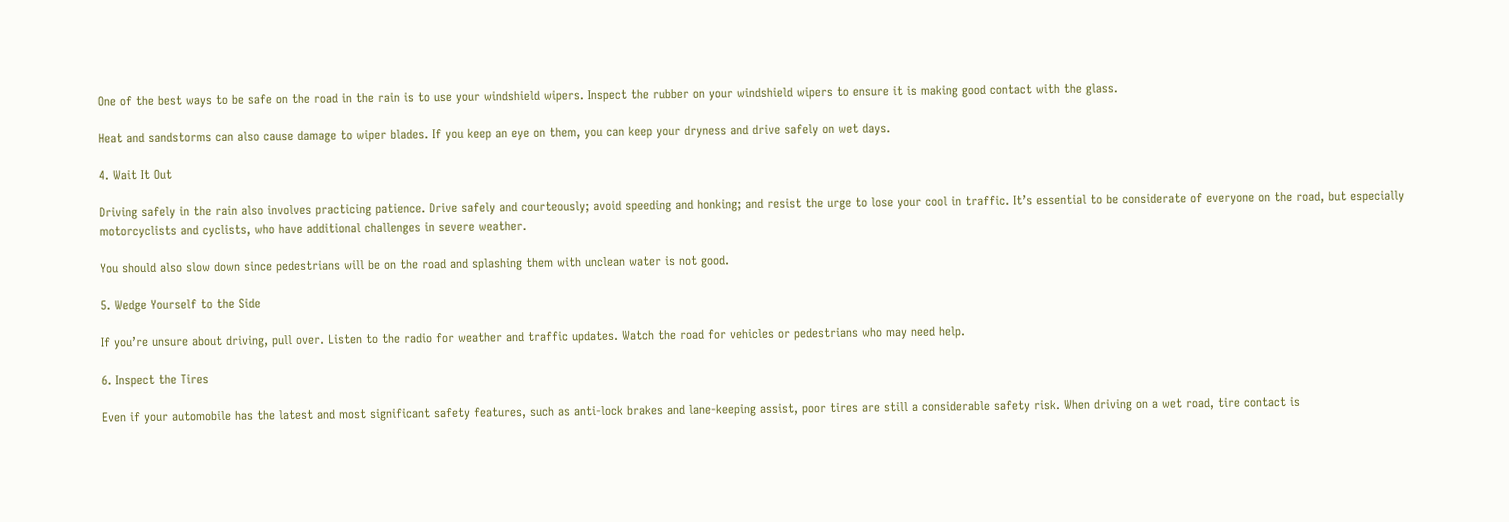One of the best ways to be safe on the road in the rain is to use your windshield wipers. Inspect the rubber on your windshield wipers to ensure it is making good contact with the glass.

Heat and sandstorms can also cause damage to wiper blades. If you keep an eye on them, you can keep your dryness and drive safely on wet days.

4. Wait It Out

Driving safely in the rain also involves practicing patience. Drive safely and courteously; avoid speeding and honking; and resist the urge to lose your cool in traffic. It’s essential to be considerate of everyone on the road, but especially motorcyclists and cyclists, who have additional challenges in severe weather.

You should also slow down since pedestrians will be on the road and splashing them with unclean water is not good.

5. Wedge Yourself to the Side

If you’re unsure about driving, pull over. Listen to the radio for weather and traffic updates. Watch the road for vehicles or pedestrians who may need help.

6. Inspect the Tires

Even if your automobile has the latest and most significant safety features, such as anti-lock brakes and lane-keeping assist, poor tires are still a considerable safety risk. When driving on a wet road, tire contact is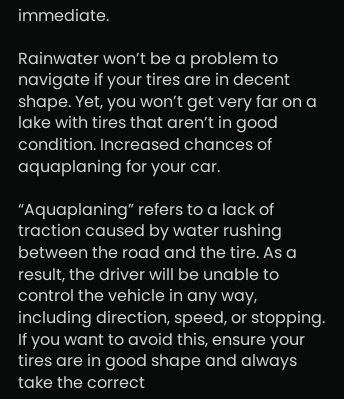immediate.

Rainwater won’t be a problem to navigate if your tires are in decent shape. Yet, you won’t get very far on a lake with tires that aren’t in good condition. Increased chances of aquaplaning for your car.

“Aquaplaning” refers to a lack of traction caused by water rushing between the road and the tire. As a result, the driver will be unable to control the vehicle in any way, including direction, speed, or stopping. If you want to avoid this, ensure your tires are in good shape and always take the correct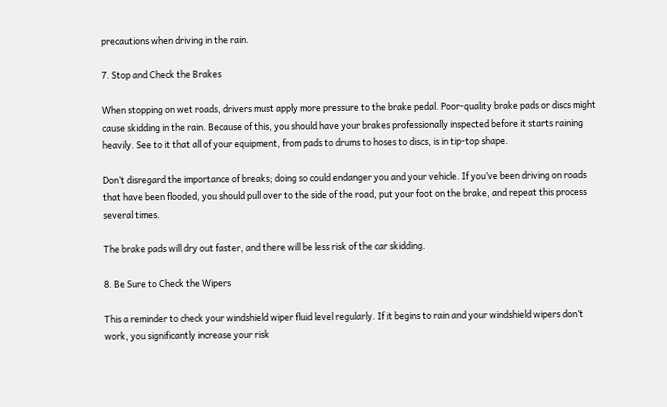precautions when driving in the rain.

7. Stop and Check the Brakes

When stopping on wet roads, drivers must apply more pressure to the brake pedal. Poor-quality brake pads or discs might cause skidding in the rain. Because of this, you should have your brakes professionally inspected before it starts raining heavily. See to it that all of your equipment, from pads to drums to hoses to discs, is in tip-top shape.

Don’t disregard the importance of breaks; doing so could endanger you and your vehicle. If you’ve been driving on roads that have been flooded, you should pull over to the side of the road, put your foot on the brake, and repeat this process several times.

The brake pads will dry out faster, and there will be less risk of the car skidding.

8. Be Sure to Check the Wipers

This a reminder to check your windshield wiper fluid level regularly. If it begins to rain and your windshield wipers don’t work, you significantly increase your risk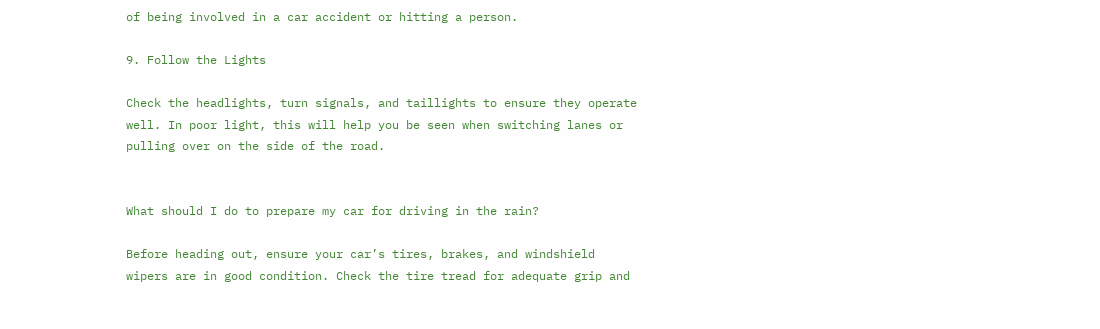of being involved in a car accident or hitting a person.

9. Follow the Lights

Check the headlights, turn signals, and taillights to ensure they operate well. In poor light, this will help you be seen when switching lanes or pulling over on the side of the road.


What should I do to prepare my car for driving in the rain?

Before heading out, ensure your car’s tires, brakes, and windshield wipers are in good condition. Check the tire tread for adequate grip and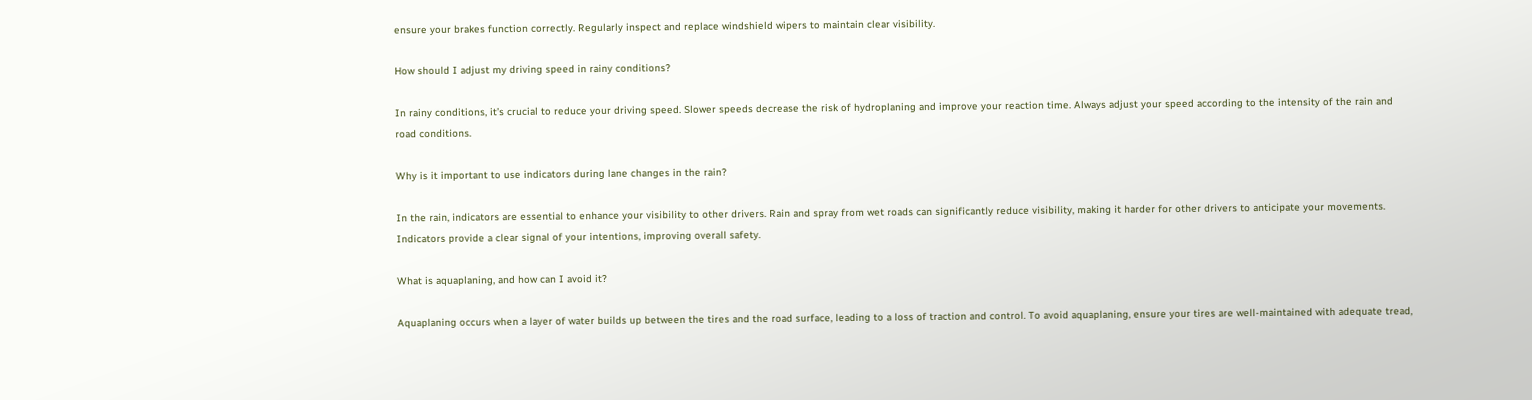ensure your brakes function correctly. Regularly inspect and replace windshield wipers to maintain clear visibility.

How should I adjust my driving speed in rainy conditions?

In rainy conditions, it’s crucial to reduce your driving speed. Slower speeds decrease the risk of hydroplaning and improve your reaction time. Always adjust your speed according to the intensity of the rain and road conditions.

Why is it important to use indicators during lane changes in the rain?

In the rain, indicators are essential to enhance your visibility to other drivers. Rain and spray from wet roads can significantly reduce visibility, making it harder for other drivers to anticipate your movements. Indicators provide a clear signal of your intentions, improving overall safety.

What is aquaplaning, and how can I avoid it?

Aquaplaning occurs when a layer of water builds up between the tires and the road surface, leading to a loss of traction and control. To avoid aquaplaning, ensure your tires are well-maintained with adequate tread,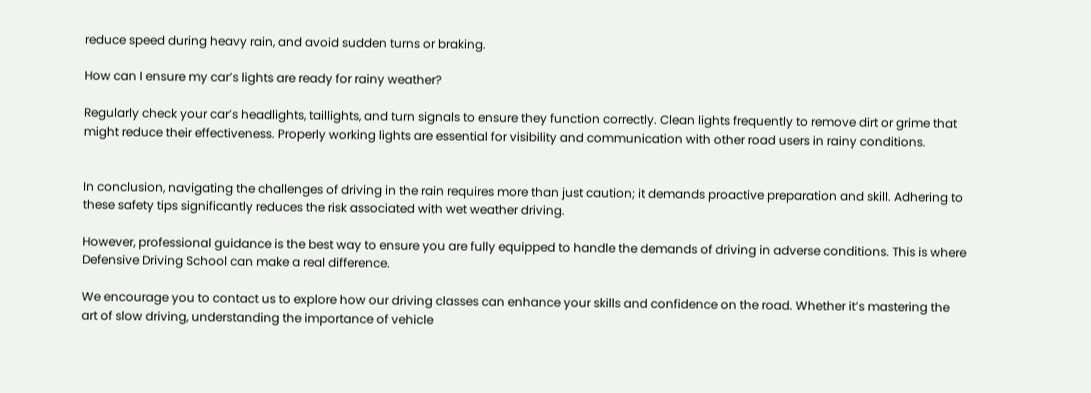reduce speed during heavy rain, and avoid sudden turns or braking.

How can I ensure my car’s lights are ready for rainy weather?

Regularly check your car’s headlights, taillights, and turn signals to ensure they function correctly. Clean lights frequently to remove dirt or grime that might reduce their effectiveness. Properly working lights are essential for visibility and communication with other road users in rainy conditions.


In conclusion, navigating the challenges of driving in the rain requires more than just caution; it demands proactive preparation and skill. Adhering to these safety tips significantly reduces the risk associated with wet weather driving.

However, professional guidance is the best way to ensure you are fully equipped to handle the demands of driving in adverse conditions. This is where Defensive Driving School can make a real difference.

We encourage you to contact us to explore how our driving classes can enhance your skills and confidence on the road. Whether it’s mastering the art of slow driving, understanding the importance of vehicle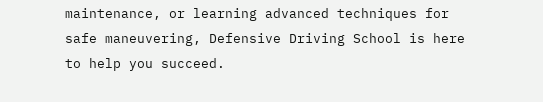maintenance, or learning advanced techniques for safe maneuvering, Defensive Driving School is here to help you succeed.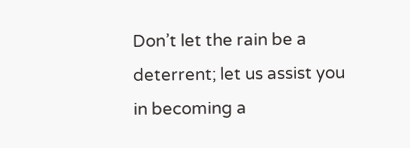Don’t let the rain be a deterrent; let us assist you in becoming a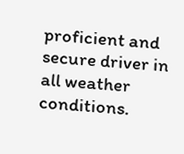proficient and secure driver in all weather conditions.